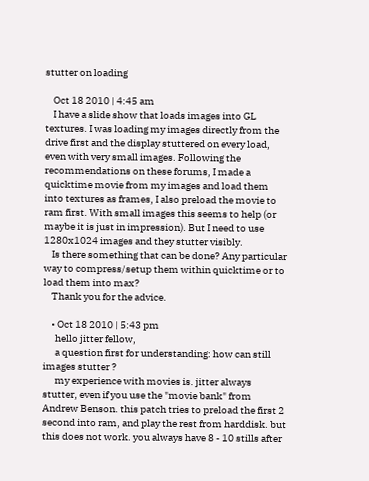stutter on loading

    Oct 18 2010 | 4:45 am
    I have a slide show that loads images into GL textures. I was loading my images directly from the drive first and the display stuttered on every load, even with very small images. Following the recommendations on these forums, I made a quicktime movie from my images and load them into textures as frames, I also preload the movie to ram first. With small images this seems to help (or maybe it is just in impression). But I need to use 1280x1024 images and they stutter visibly.
    Is there something that can be done? Any particular way to compress/setup them within quicktime or to load them into max?
    Thank you for the advice.

    • Oct 18 2010 | 5:43 pm
      hello jitter fellow,
      a question first for understanding: how can still images stutter ?
      my experience with movies is. jitter always stutter, even if you use the "movie bank" from Andrew Benson. this patch tries to preload the first 2 second into ram, and play the rest from harddisk. but this does not work. you always have 8 - 10 stills after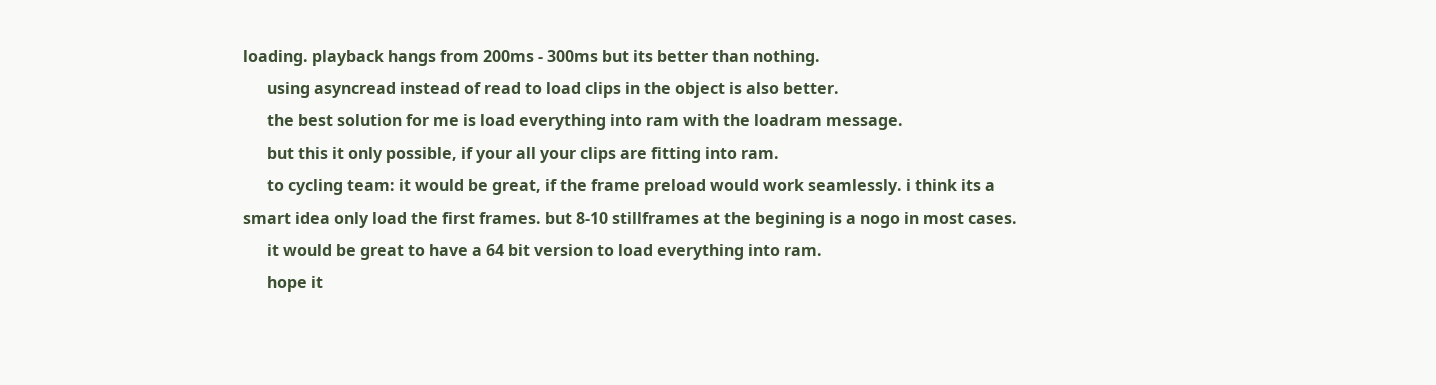loading. playback hangs from 200ms - 300ms but its better than nothing.
      using asyncread instead of read to load clips in the object is also better.
      the best solution for me is load everything into ram with the loadram message.
      but this it only possible, if your all your clips are fitting into ram.
      to cycling team: it would be great, if the frame preload would work seamlessly. i think its a smart idea only load the first frames. but 8-10 stillframes at the begining is a nogo in most cases.
      it would be great to have a 64 bit version to load everything into ram.
      hope it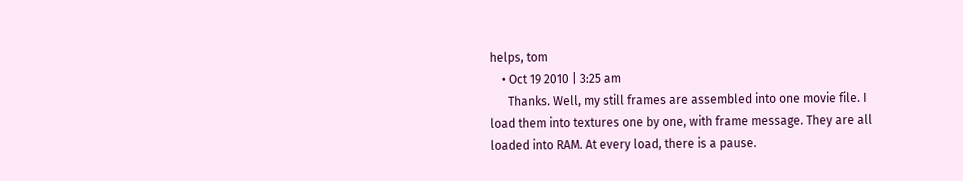helps, tom
    • Oct 19 2010 | 3:25 am
      Thanks. Well, my still frames are assembled into one movie file. I load them into textures one by one, with frame message. They are all loaded into RAM. At every load, there is a pause.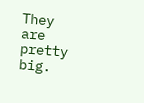They are pretty big.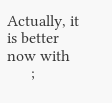Actually, it is better now with
      ;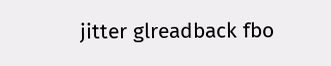jitter glreadback fbo